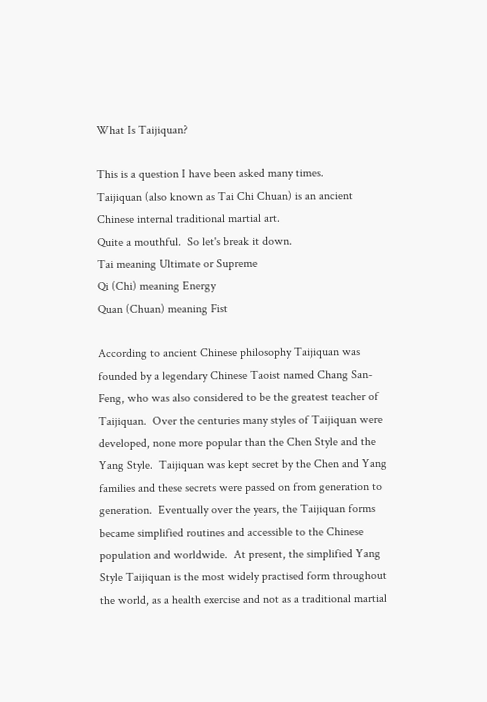What Is Taijiquan?

This is a question I have been asked many times.
Taijiquan (also known as Tai Chi Chuan) is an ancient Chinese internal traditional martial art.
Quite a mouthful.  So let's break it down.
Tai meaning Ultimate or Supreme
Qi (Chi) meaning Energy
Quan (Chuan) meaning Fist

According to ancient Chinese philosophy Taijiquan was founded by a legendary Chinese Taoist named Chang San-Feng, who was also considered to be the greatest teacher of Taijiquan.  Over the centuries many styles of Taijiquan were developed, none more popular than the Chen Style and the Yang Style.  Taijiquan was kept secret by the Chen and Yang families and these secrets were passed on from generation to generation.  Eventually over the years, the Taijiquan forms became simplified routines and accessible to the Chinese population and worldwide.  At present, the simplified Yang Style Taijiquan is the most widely practised form throughout the world, as a health exercise and not as a traditional martial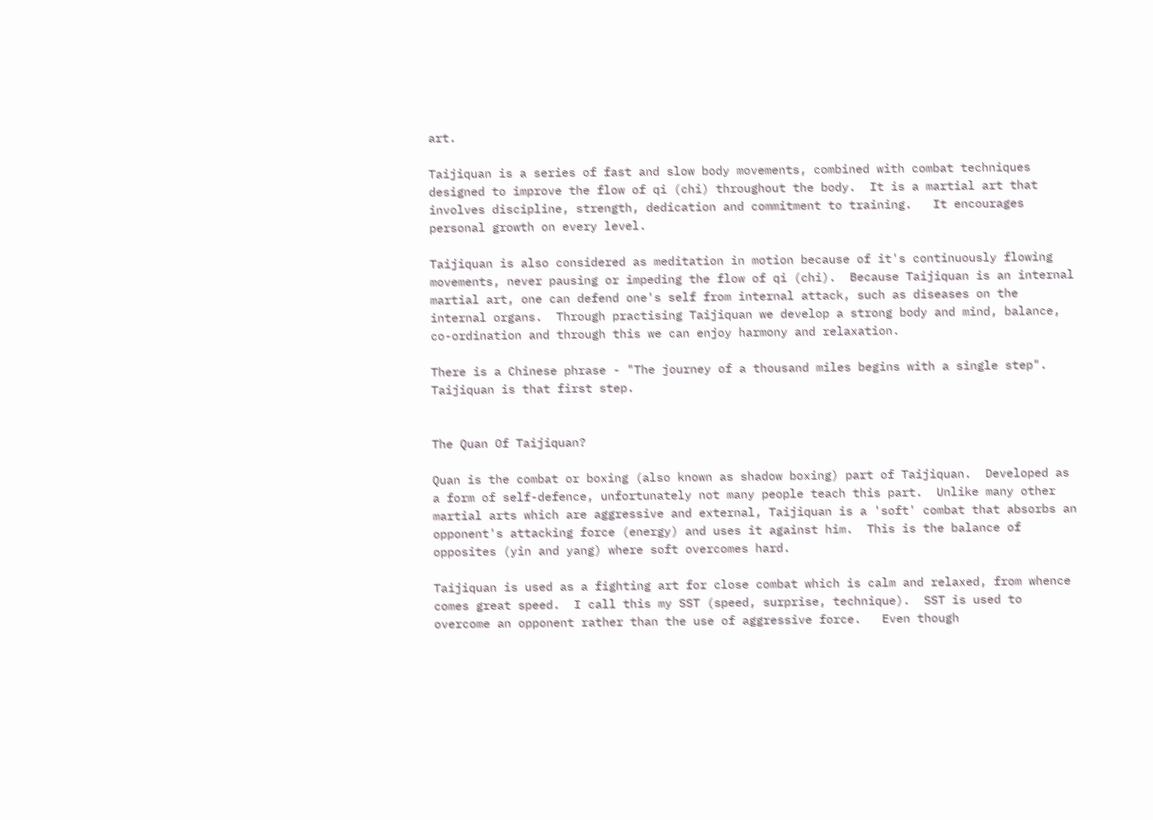art.

Taijiquan is a series of fast and slow body movements, combined with combat techniques designed to improve the flow of qi (chi) throughout the body.  It is a martial art that involves discipline, strength, dedication and commitment to training.   It encourages personal growth on every level.

Taijiquan is also considered as meditation in motion because of it's continuously flowing movements, never pausing or impeding the flow of qi (chi).  Because Taijiquan is an internal martial art, one can defend one's self from internal attack, such as diseases on the internal organs.  Through practising Taijiquan we develop a strong body and mind, balance, co-ordination and through this we can enjoy harmony and relaxation.

There is a Chinese phrase - "The journey of a thousand miles begins with a single step".
Taijiquan is that first step.


The Quan Of Taijiquan?

Quan is the combat or boxing (also known as shadow boxing) part of Taijiquan.  Developed as a form of self-defence, unfortunately not many people teach this part.  Unlike many other martial arts which are aggressive and external, Taijiquan is a 'soft' combat that absorbs an opponent's attacking force (energy) and uses it against him.  This is the balance of opposites (yin and yang) where soft overcomes hard.

Taijiquan is used as a fighting art for close combat which is calm and relaxed, from whence comes great speed.  I call this my SST (speed, surprise, technique).  SST is used to overcome an opponent rather than the use of aggressive force.   Even though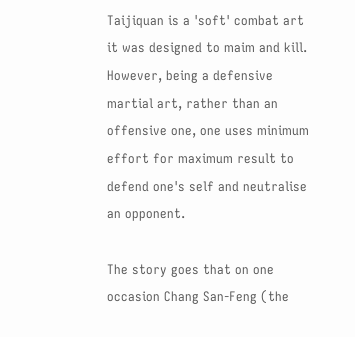Taijiquan is a 'soft' combat art it was designed to maim and kill.  However, being a defensive martial art, rather than an offensive one, one uses minimum effort for maximum result to defend one's self and neutralise an opponent.

The story goes that on one occasion Chang San-Feng (the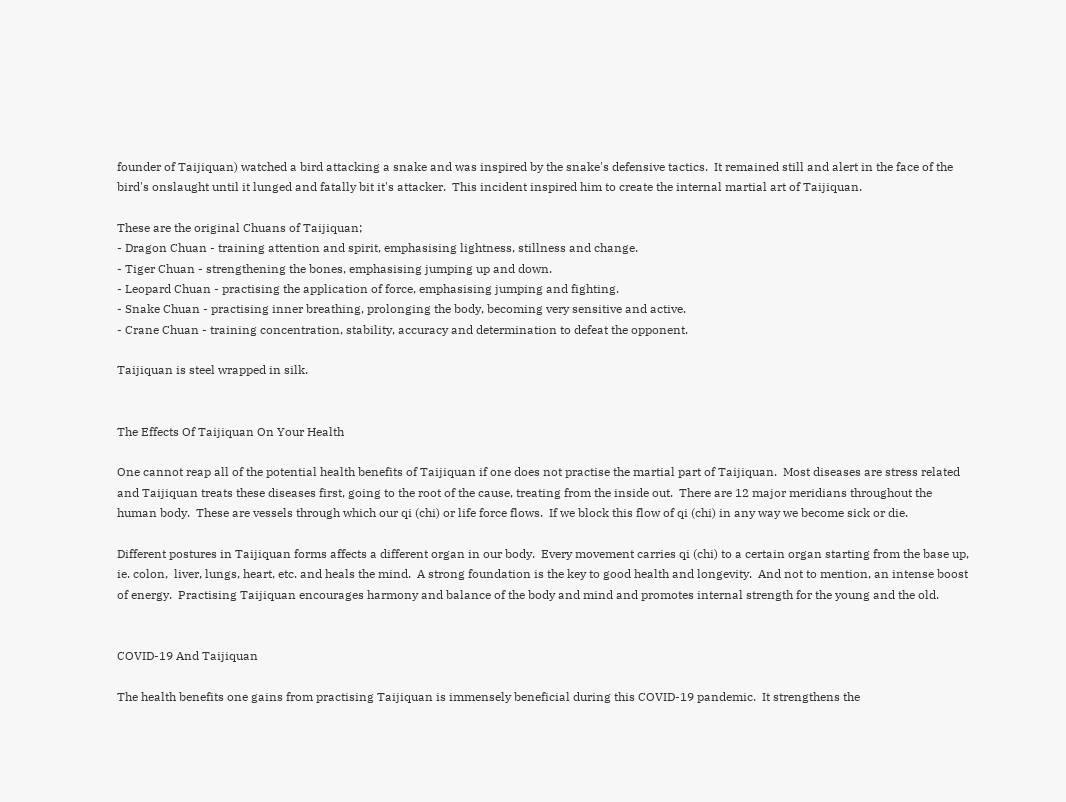founder of Taijiquan) watched a bird attacking a snake and was inspired by the snake's defensive tactics.  It remained still and alert in the face of the bird's onslaught until it lunged and fatally bit it's attacker.  This incident inspired him to create the internal martial art of Taijiquan.

These are the original Chuans of Taijiquan;
- Dragon Chuan - training attention and spirit, emphasising lightness, stillness and change.
- Tiger Chuan - strengthening the bones, emphasising jumping up and down.
- Leopard Chuan - practising the application of force, emphasising jumping and fighting.
- Snake Chuan - practising inner breathing, prolonging the body, becoming very sensitive and active.
- Crane Chuan - training concentration, stability, accuracy and determination to defeat the opponent.

Taijiquan is steel wrapped in silk.


The Effects Of Taijiquan On Your Health

One cannot reap all of the potential health benefits of Taijiquan if one does not practise the martial part of Taijiquan.  Most diseases are stress related and Taijiquan treats these diseases first, going to the root of the cause, treating from the inside out.  There are 12 major meridians throughout the human body.  These are vessels through which our qi (chi) or life force flows.  If we block this flow of qi (chi) in any way we become sick or die.

Different postures in Taijiquan forms affects a different organ in our body.  Every movement carries qi (chi) to a certain organ starting from the base up, ie. colon,  liver, lungs, heart, etc. and heals the mind.  A strong foundation is the key to good health and longevity.  And not to mention, an intense boost of energy.  Practising Taijiquan encourages harmony and balance of the body and mind and promotes internal strength for the young and the old.


COVID-19 And Taijiquan

The health benefits one gains from practising Taijiquan is immensely beneficial during this COVID-19 pandemic.  It strengthens the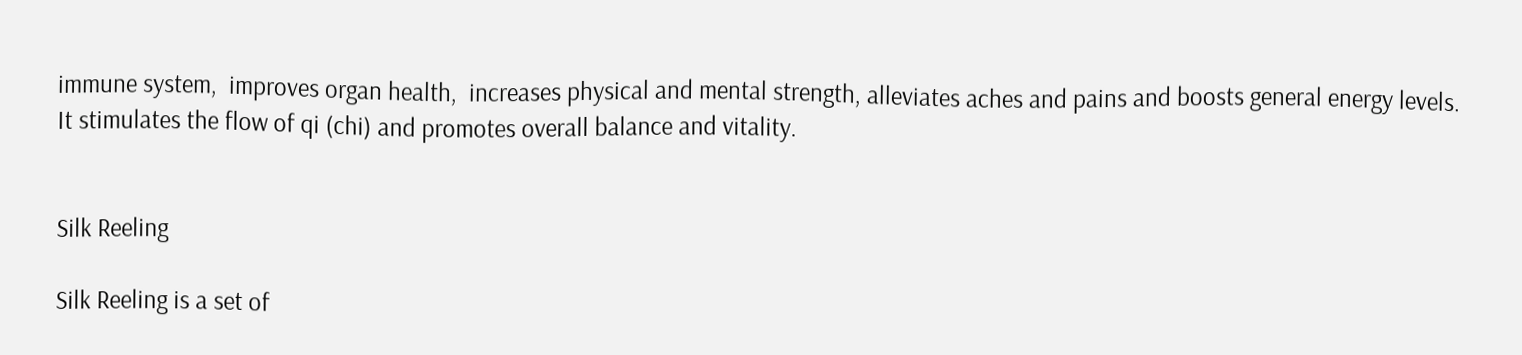immune system,  improves organ health,  increases physical and mental strength, alleviates aches and pains and boosts general energy levels.  It stimulates the flow of qi (chi) and promotes overall balance and vitality.


Silk Reeling

Silk Reeling is a set of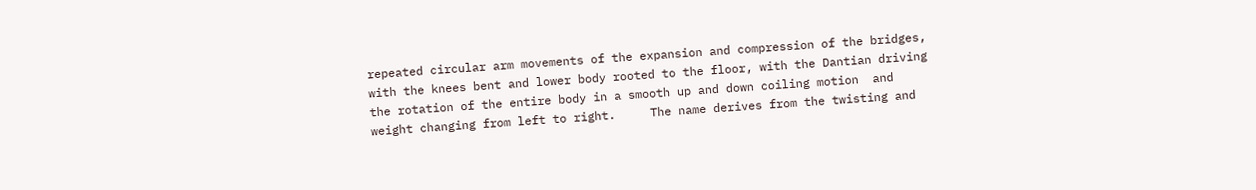repeated circular arm movements of the expansion and compression of the bridges, with the knees bent and lower body rooted to the floor, with the Dantian driving the rotation of the entire body in a smooth up and down coiling motion  and weight changing from left to right.     The name derives from the twisting and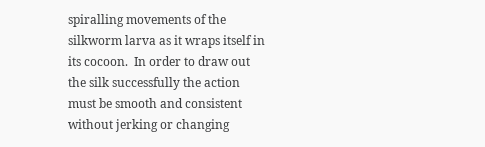spiralling movements of the silkworm larva as it wraps itself in its cocoon.  In order to draw out the silk successfully the action must be smooth and consistent without jerking or changing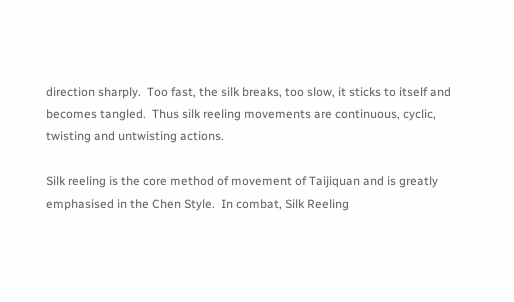direction sharply.  Too fast, the silk breaks, too slow, it sticks to itself and becomes tangled.  Thus silk reeling movements are continuous, cyclic, twisting and untwisting actions.

Silk reeling is the core method of movement of Taijiquan and is greatly emphasised in the Chen Style.  In combat, Silk Reeling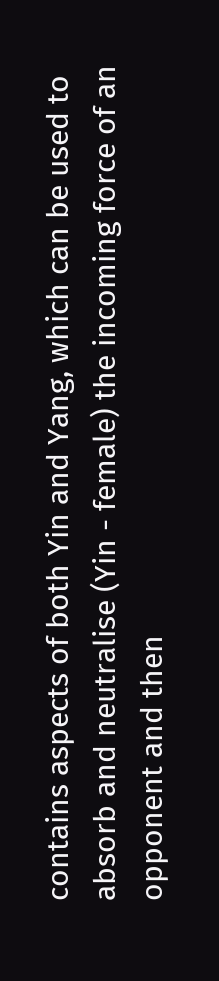contains aspects of both Yin and Yang, which can be used to absorb and neutralise (Yin - female) the incoming force of an opponent and then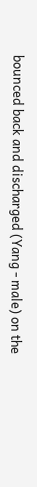bounced back and discharged (Yang - male) on the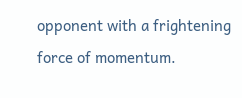opponent with a frightening force of momentum.